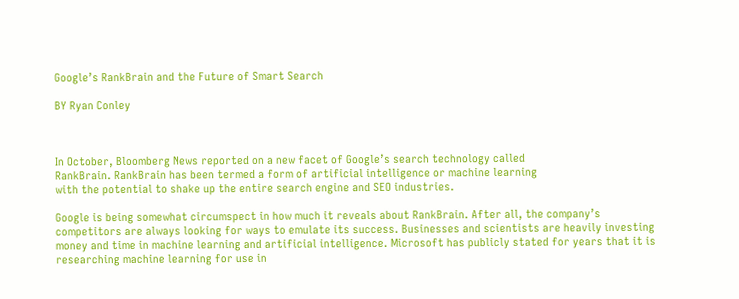Google’s RankBrain and the Future of Smart Search

BY Ryan Conley



In October, Bloomberg News reported on a new facet of Google’s search technology called
RankBrain. RankBrain has been termed a form of artificial intelligence or machine learning
with the potential to shake up the entire search engine and SEO industries.

Google is being somewhat circumspect in how much it reveals about RankBrain. After all, the company’s competitors are always looking for ways to emulate its success. Businesses and scientists are heavily investing money and time in machine learning and artificial intelligence. Microsoft has publicly stated for years that it is researching machine learning for use in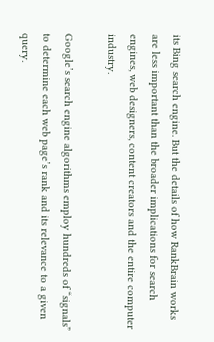its Bing search engine. But the details of how RankBrain works are less important than the broader implications for search engines, web designers, content creators and the entire computer industry.

Google’s search engine algorithms employ hundreds of “signals” to determine each web page’s rank and its relevance to a given query.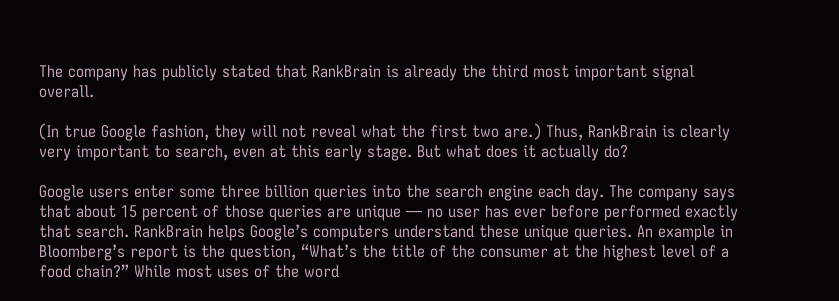The company has publicly stated that RankBrain is already the third most important signal overall.

(In true Google fashion, they will not reveal what the first two are.) Thus, RankBrain is clearly very important to search, even at this early stage. But what does it actually do?

Google users enter some three billion queries into the search engine each day. The company says that about 15 percent of those queries are unique — no user has ever before performed exactly that search. RankBrain helps Google’s computers understand these unique queries. An example in Bloomberg’s report is the question, “What’s the title of the consumer at the highest level of a food chain?” While most uses of the word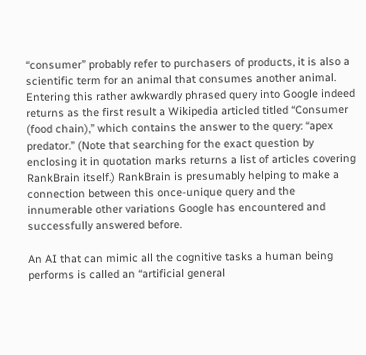“consumer” probably refer to purchasers of products, it is also a scientific term for an animal that consumes another animal. Entering this rather awkwardly phrased query into Google indeed returns as the first result a Wikipedia articled titled “Consumer (food chain),” which contains the answer to the query: “apex predator.” (Note that searching for the exact question by enclosing it in quotation marks returns a list of articles covering RankBrain itself.) RankBrain is presumably helping to make a connection between this once-unique query and the innumerable other variations Google has encountered and successfully answered before.

An AI that can mimic all the cognitive tasks a human being performs is called an “artificial general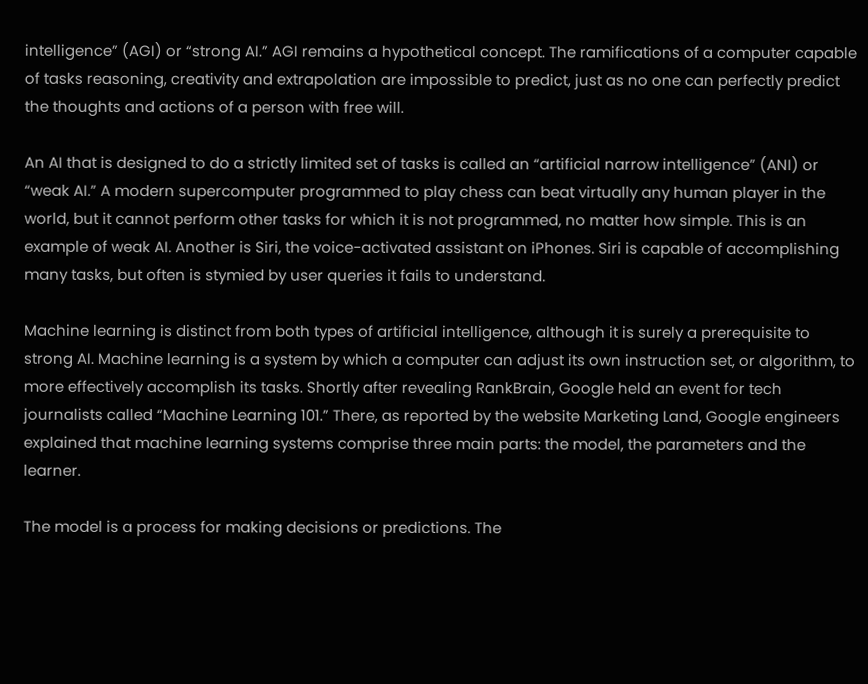intelligence” (AGI) or “strong AI.” AGI remains a hypothetical concept. The ramifications of a computer capable of tasks reasoning, creativity and extrapolation are impossible to predict, just as no one can perfectly predict the thoughts and actions of a person with free will.

An AI that is designed to do a strictly limited set of tasks is called an “artificial narrow intelligence” (ANI) or “weak AI.” A modern supercomputer programmed to play chess can beat virtually any human player in the world, but it cannot perform other tasks for which it is not programmed, no matter how simple. This is an example of weak AI. Another is Siri, the voice-activated assistant on iPhones. Siri is capable of accomplishing many tasks, but often is stymied by user queries it fails to understand.

Machine learning is distinct from both types of artificial intelligence, although it is surely a prerequisite to strong AI. Machine learning is a system by which a computer can adjust its own instruction set, or algorithm, to more effectively accomplish its tasks. Shortly after revealing RankBrain, Google held an event for tech journalists called “Machine Learning 101.” There, as reported by the website Marketing Land, Google engineers explained that machine learning systems comprise three main parts: the model, the parameters and the learner.

The model is a process for making decisions or predictions. The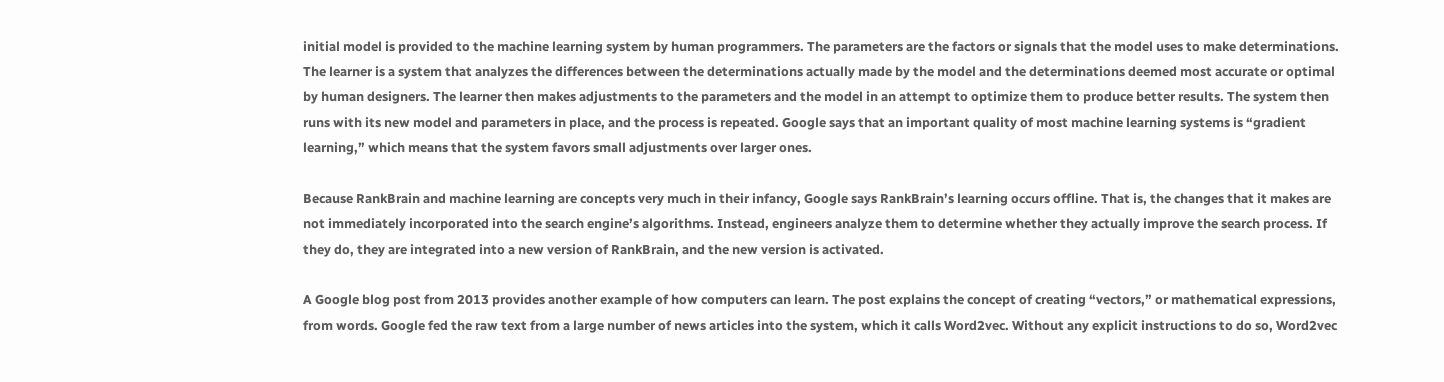initial model is provided to the machine learning system by human programmers. The parameters are the factors or signals that the model uses to make determinations. The learner is a system that analyzes the differences between the determinations actually made by the model and the determinations deemed most accurate or optimal by human designers. The learner then makes adjustments to the parameters and the model in an attempt to optimize them to produce better results. The system then runs with its new model and parameters in place, and the process is repeated. Google says that an important quality of most machine learning systems is “gradient learning,” which means that the system favors small adjustments over larger ones.

Because RankBrain and machine learning are concepts very much in their infancy, Google says RankBrain’s learning occurs offline. That is, the changes that it makes are not immediately incorporated into the search engine’s algorithms. Instead, engineers analyze them to determine whether they actually improve the search process. If they do, they are integrated into a new version of RankBrain, and the new version is activated.

A Google blog post from 2013 provides another example of how computers can learn. The post explains the concept of creating “vectors,” or mathematical expressions, from words. Google fed the raw text from a large number of news articles into the system, which it calls Word2vec. Without any explicit instructions to do so, Word2vec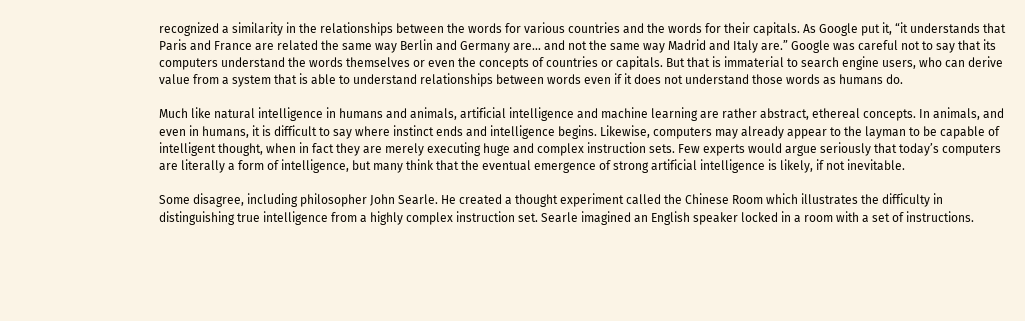recognized a similarity in the relationships between the words for various countries and the words for their capitals. As Google put it, “it understands that Paris and France are related the same way Berlin and Germany are... and not the same way Madrid and Italy are.” Google was careful not to say that its computers understand the words themselves or even the concepts of countries or capitals. But that is immaterial to search engine users, who can derive value from a system that is able to understand relationships between words even if it does not understand those words as humans do.

Much like natural intelligence in humans and animals, artificial intelligence and machine learning are rather abstract, ethereal concepts. In animals, and even in humans, it is difficult to say where instinct ends and intelligence begins. Likewise, computers may already appear to the layman to be capable of intelligent thought, when in fact they are merely executing huge and complex instruction sets. Few experts would argue seriously that today’s computers are literally a form of intelligence, but many think that the eventual emergence of strong artificial intelligence is likely, if not inevitable.

Some disagree, including philosopher John Searle. He created a thought experiment called the Chinese Room which illustrates the difficulty in distinguishing true intelligence from a highly complex instruction set. Searle imagined an English speaker locked in a room with a set of instructions.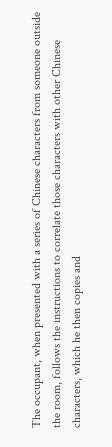The occupant, when presented with a series of Chinese characters from someone outside the room, follows the instructions to correlate those characters with other Chinese characters, which he then copies and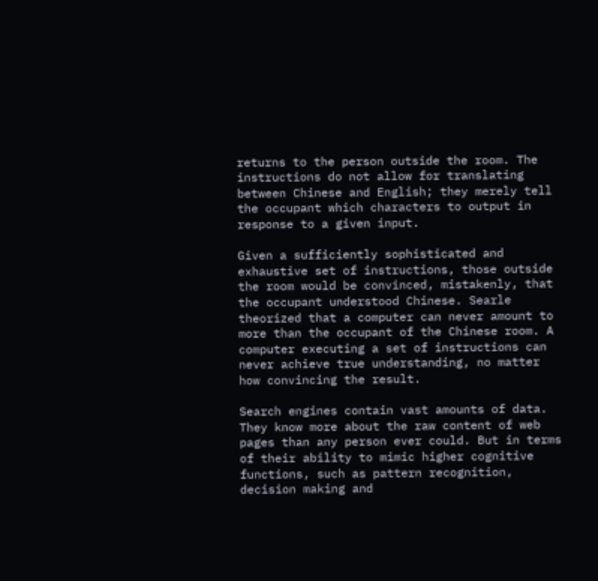returns to the person outside the room. The instructions do not allow for translating between Chinese and English; they merely tell the occupant which characters to output in response to a given input.

Given a sufficiently sophisticated and exhaustive set of instructions, those outside the room would be convinced, mistakenly, that the occupant understood Chinese. Searle theorized that a computer can never amount to more than the occupant of the Chinese room. A computer executing a set of instructions can never achieve true understanding, no matter how convincing the result.

Search engines contain vast amounts of data. They know more about the raw content of web pages than any person ever could. But in terms of their ability to mimic higher cognitive functions, such as pattern recognition, decision making and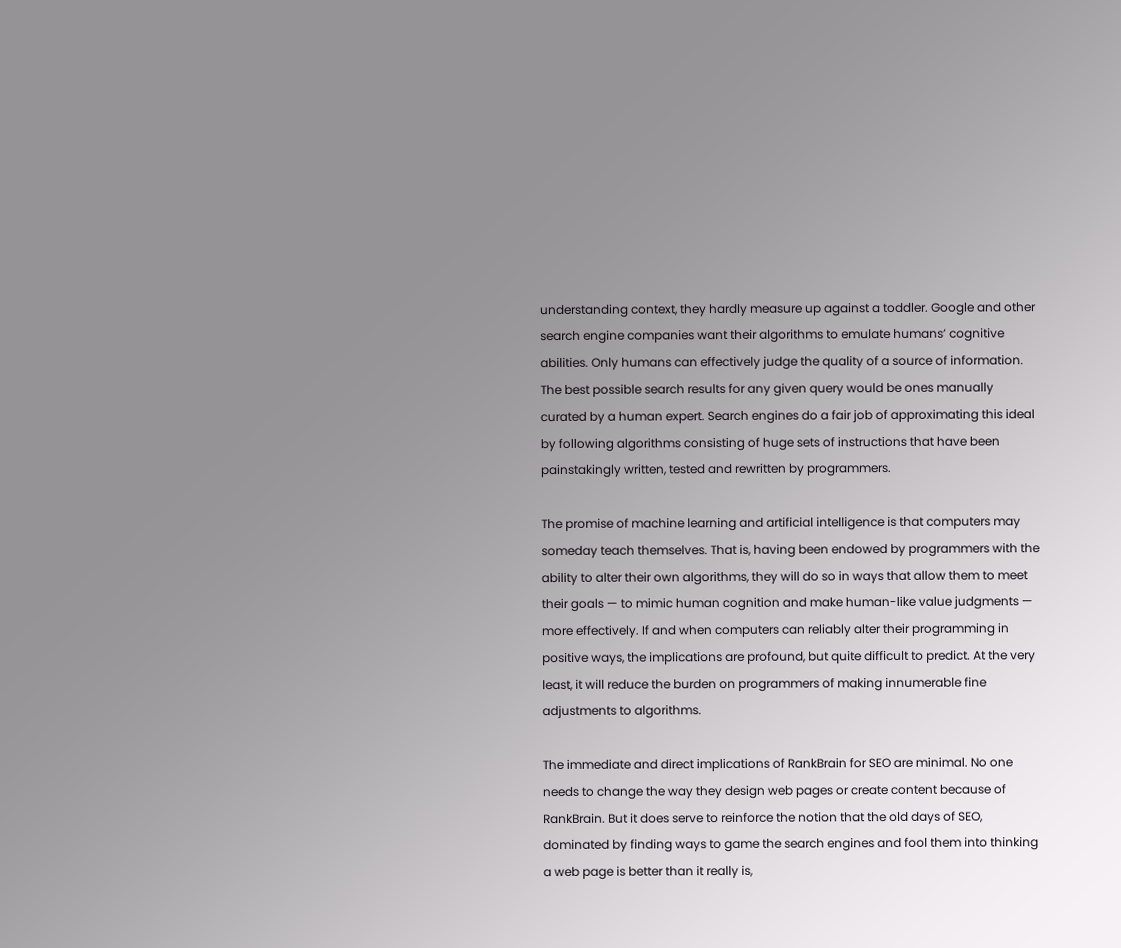understanding context, they hardly measure up against a toddler. Google and other search engine companies want their algorithms to emulate humans’ cognitive abilities. Only humans can effectively judge the quality of a source of information. The best possible search results for any given query would be ones manually curated by a human expert. Search engines do a fair job of approximating this ideal by following algorithms consisting of huge sets of instructions that have been painstakingly written, tested and rewritten by programmers.

The promise of machine learning and artificial intelligence is that computers may someday teach themselves. That is, having been endowed by programmers with the ability to alter their own algorithms, they will do so in ways that allow them to meet their goals — to mimic human cognition and make human-like value judgments — more effectively. If and when computers can reliably alter their programming in positive ways, the implications are profound, but quite difficult to predict. At the very least, it will reduce the burden on programmers of making innumerable fine adjustments to algorithms.

The immediate and direct implications of RankBrain for SEO are minimal. No one needs to change the way they design web pages or create content because of RankBrain. But it does serve to reinforce the notion that the old days of SEO, dominated by finding ways to game the search engines and fool them into thinking a web page is better than it really is,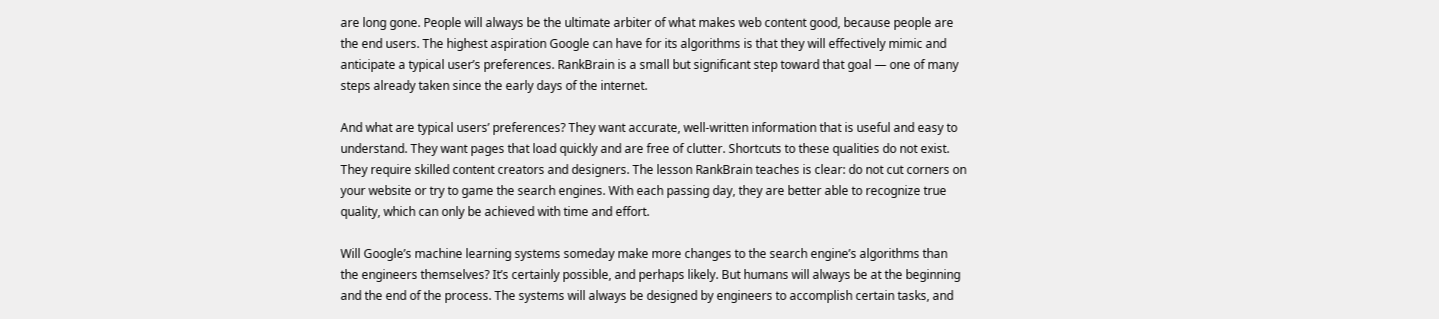are long gone. People will always be the ultimate arbiter of what makes web content good, because people are the end users. The highest aspiration Google can have for its algorithms is that they will effectively mimic and anticipate a typical user’s preferences. RankBrain is a small but significant step toward that goal — one of many steps already taken since the early days of the internet.

And what are typical users’ preferences? They want accurate, well-written information that is useful and easy to understand. They want pages that load quickly and are free of clutter. Shortcuts to these qualities do not exist. They require skilled content creators and designers. The lesson RankBrain teaches is clear: do not cut corners on your website or try to game the search engines. With each passing day, they are better able to recognize true quality, which can only be achieved with time and effort.

Will Google’s machine learning systems someday make more changes to the search engine’s algorithms than the engineers themselves? It’s certainly possible, and perhaps likely. But humans will always be at the beginning and the end of the process. The systems will always be designed by engineers to accomplish certain tasks, and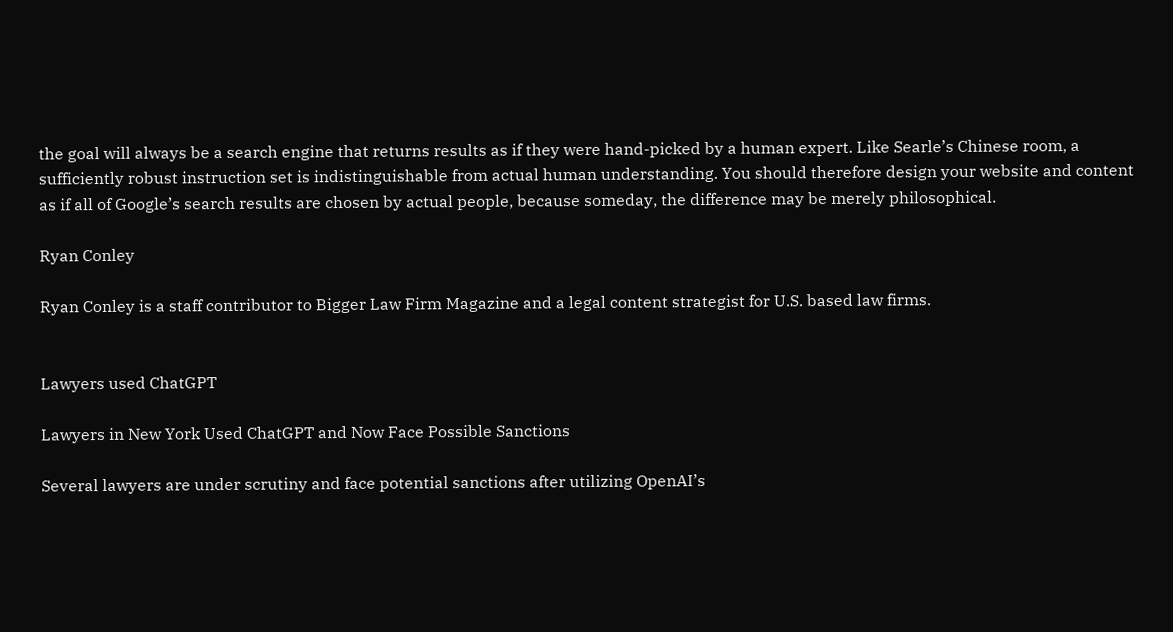the goal will always be a search engine that returns results as if they were hand-picked by a human expert. Like Searle’s Chinese room, a sufficiently robust instruction set is indistinguishable from actual human understanding. You should therefore design your website and content as if all of Google’s search results are chosen by actual people, because someday, the difference may be merely philosophical.

Ryan Conley

Ryan Conley is a staff contributor to Bigger Law Firm Magazine and a legal content strategist for U.S. based law firms.


Lawyers used ChatGPT

Lawyers in New York Used ChatGPT and Now Face Possible Sanctions

Several lawyers are under scrutiny and face potential sanctions after utilizing OpenAI’s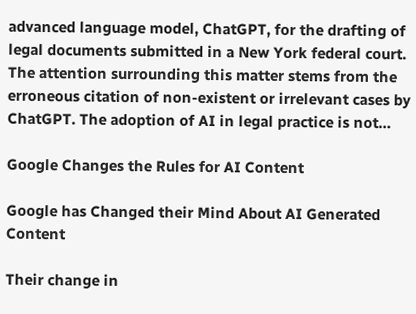advanced language model, ChatGPT, for the drafting of legal documents submitted in a New York federal court. The attention surrounding this matter stems from the erroneous citation of non-existent or irrelevant cases by ChatGPT. The adoption of AI in legal practice is not…

Google Changes the Rules for AI Content

Google has Changed their Mind About AI Generated Content

Their change in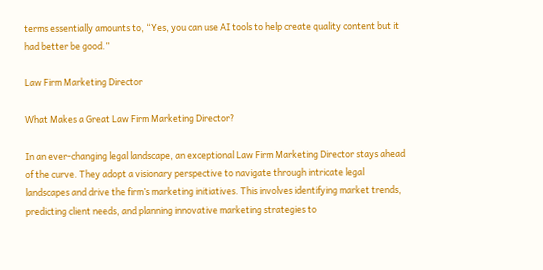terms essentially amounts to, “Yes, you can use AI tools to help create quality content but it had better be good.”

Law Firm Marketing Director

What Makes a Great Law Firm Marketing Director?

In an ever-changing legal landscape, an exceptional Law Firm Marketing Director stays ahead of the curve. They adopt a visionary perspective to navigate through intricate legal landscapes and drive the firm’s marketing initiatives. This involves identifying market trends, predicting client needs, and planning innovative marketing strategies to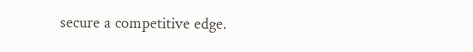secure a competitive edge.